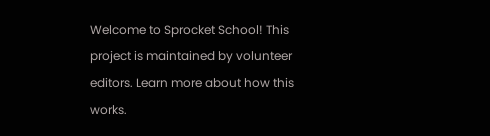Welcome to Sprocket School! This project is maintained by volunteer editors. Learn more about how this works.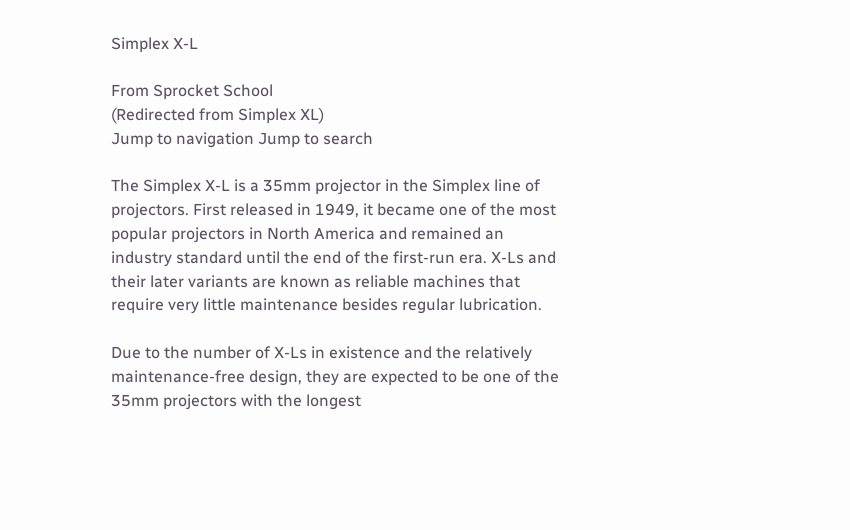Simplex X-L

From Sprocket School
(Redirected from Simplex XL)
Jump to navigation Jump to search

The Simplex X-L is a 35mm projector in the Simplex line of projectors. First released in 1949, it became one of the most popular projectors in North America and remained an industry standard until the end of the first-run era. X-Ls and their later variants are known as reliable machines that require very little maintenance besides regular lubrication.

Due to the number of X-Ls in existence and the relatively maintenance-free design, they are expected to be one of the 35mm projectors with the longest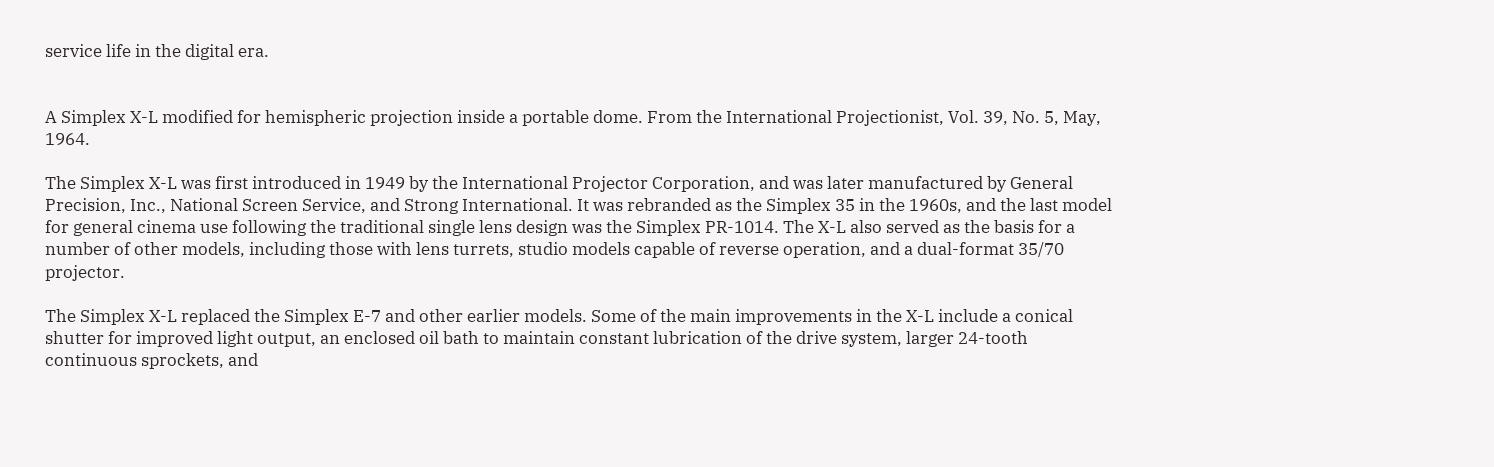service life in the digital era.


A Simplex X-L modified for hemispheric projection inside a portable dome. From the International Projectionist, Vol. 39, No. 5, May, 1964.

The Simplex X-L was first introduced in 1949 by the International Projector Corporation, and was later manufactured by General Precision, Inc., National Screen Service, and Strong International. It was rebranded as the Simplex 35 in the 1960s, and the last model for general cinema use following the traditional single lens design was the Simplex PR-1014. The X-L also served as the basis for a number of other models, including those with lens turrets, studio models capable of reverse operation, and a dual-format 35/70 projector.

The Simplex X-L replaced the Simplex E-7 and other earlier models. Some of the main improvements in the X-L include a conical shutter for improved light output, an enclosed oil bath to maintain constant lubrication of the drive system, larger 24-tooth continuous sprockets, and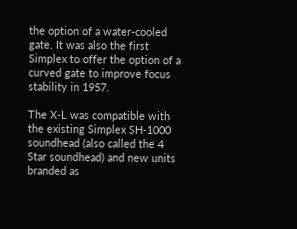the option of a water-cooled gate. It was also the first Simplex to offer the option of a curved gate to improve focus stability in 1957.

The X-L was compatible with the existing Simplex SH-1000 soundhead (also called the 4 Star soundhead) and new units branded as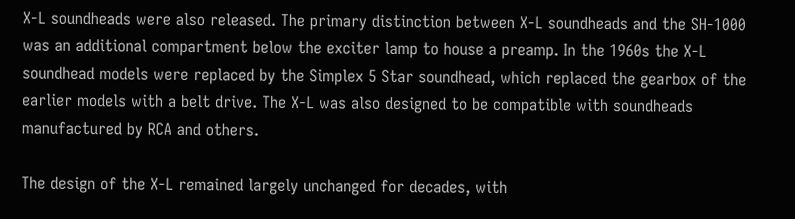X-L soundheads were also released. The primary distinction between X-L soundheads and the SH-1000 was an additional compartment below the exciter lamp to house a preamp. In the 1960s the X-L soundhead models were replaced by the Simplex 5 Star soundhead, which replaced the gearbox of the earlier models with a belt drive. The X-L was also designed to be compatible with soundheads manufactured by RCA and others.

The design of the X-L remained largely unchanged for decades, with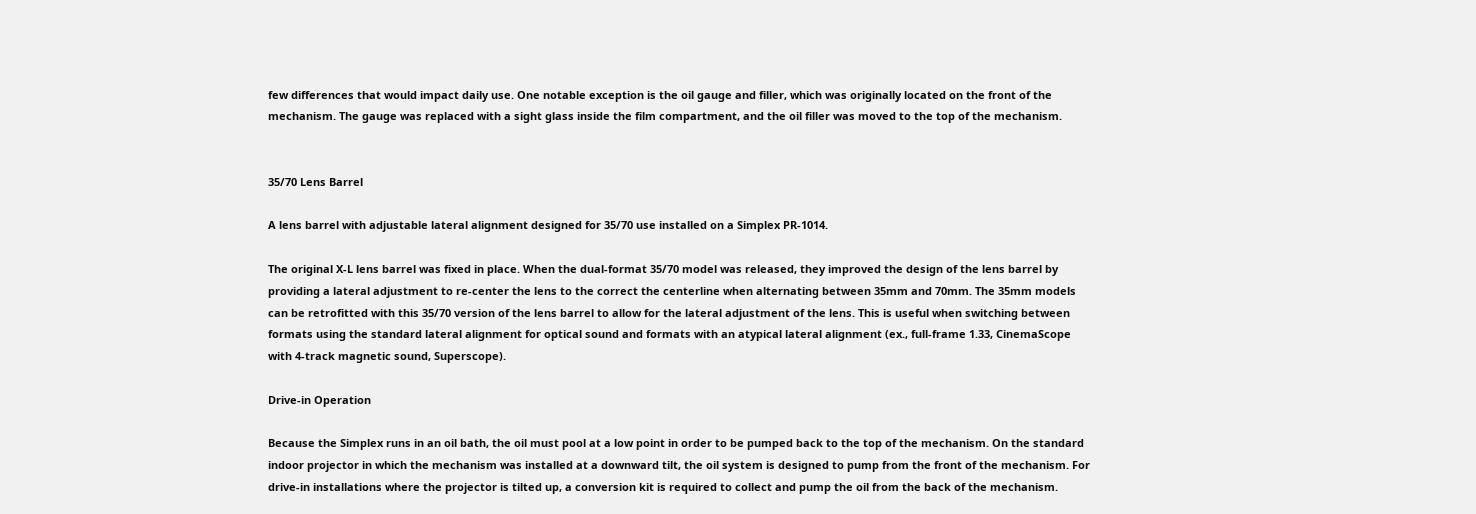few differences that would impact daily use. One notable exception is the oil gauge and filler, which was originally located on the front of the mechanism. The gauge was replaced with a sight glass inside the film compartment, and the oil filler was moved to the top of the mechanism.


35/70 Lens Barrel

A lens barrel with adjustable lateral alignment designed for 35/70 use installed on a Simplex PR-1014.

The original X-L lens barrel was fixed in place. When the dual-format 35/70 model was released, they improved the design of the lens barrel by providing a lateral adjustment to re-center the lens to the correct the centerline when alternating between 35mm and 70mm. The 35mm models can be retrofitted with this 35/70 version of the lens barrel to allow for the lateral adjustment of the lens. This is useful when switching between formats using the standard lateral alignment for optical sound and formats with an atypical lateral alignment (ex., full-frame 1.33, CinemaScope with 4-track magnetic sound, Superscope).

Drive-in Operation

Because the Simplex runs in an oil bath, the oil must pool at a low point in order to be pumped back to the top of the mechanism. On the standard indoor projector in which the mechanism was installed at a downward tilt, the oil system is designed to pump from the front of the mechanism. For drive-in installations where the projector is tilted up, a conversion kit is required to collect and pump the oil from the back of the mechanism.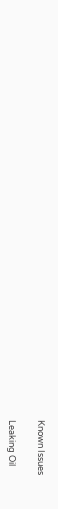Known Issues

Leaking Oil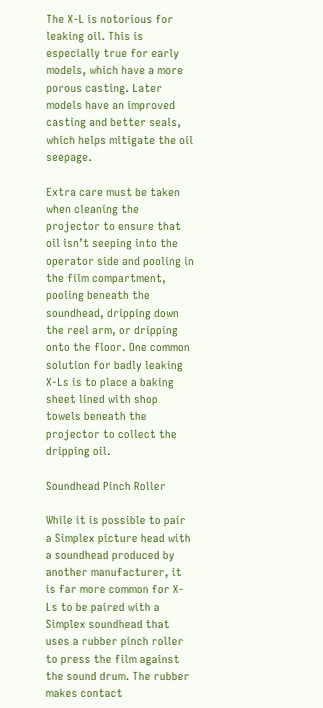The X-L is notorious for leaking oil. This is especially true for early models, which have a more porous casting. Later models have an improved casting and better seals, which helps mitigate the oil seepage.

Extra care must be taken when cleaning the projector to ensure that oil isn’t seeping into the operator side and pooling in the film compartment, pooling beneath the soundhead, dripping down the reel arm, or dripping onto the floor. One common solution for badly leaking X-Ls is to place a baking sheet lined with shop towels beneath the projector to collect the dripping oil.

Soundhead Pinch Roller

While it is possible to pair a Simplex picture head with a soundhead produced by another manufacturer, it is far more common for X-Ls to be paired with a Simplex soundhead that uses a rubber pinch roller to press the film against the sound drum. The rubber makes contact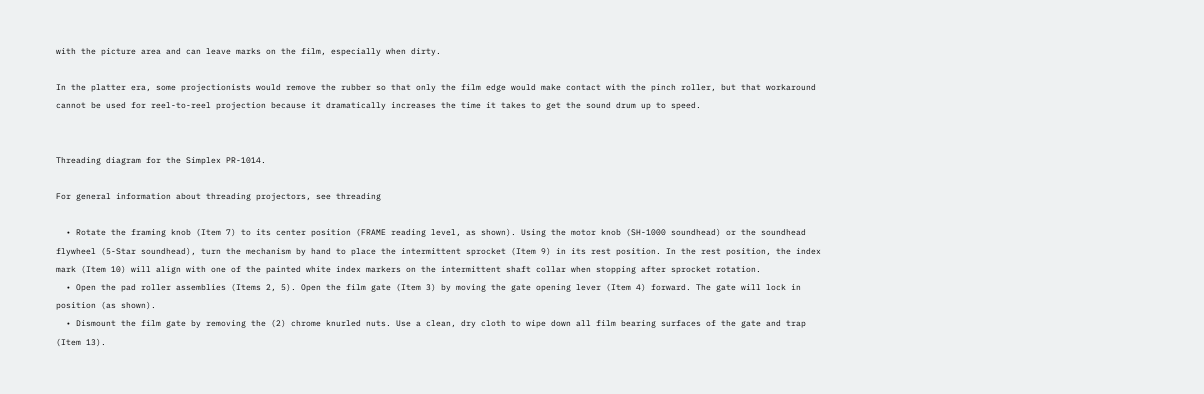with the picture area and can leave marks on the film, especially when dirty.

In the platter era, some projectionists would remove the rubber so that only the film edge would make contact with the pinch roller, but that workaround cannot be used for reel-to-reel projection because it dramatically increases the time it takes to get the sound drum up to speed.


Threading diagram for the Simplex PR-1014.

For general information about threading projectors, see threading

  • Rotate the framing knob (Item 7) to its center position (FRAME reading level, as shown). Using the motor knob (SH-1000 soundhead) or the soundhead flywheel (5-Star soundhead), turn the mechanism by hand to place the intermittent sprocket (Item 9) in its rest position. In the rest position, the index mark (Item 10) will align with one of the painted white index markers on the intermittent shaft collar when stopping after sprocket rotation.
  • Open the pad roller assemblies (Items 2, 5). Open the film gate (Item 3) by moving the gate opening lever (Item 4) forward. The gate will lock in position (as shown).
  • Dismount the film gate by removing the (2) chrome knurled nuts. Use a clean, dry cloth to wipe down all film bearing surfaces of the gate and trap (Item 13).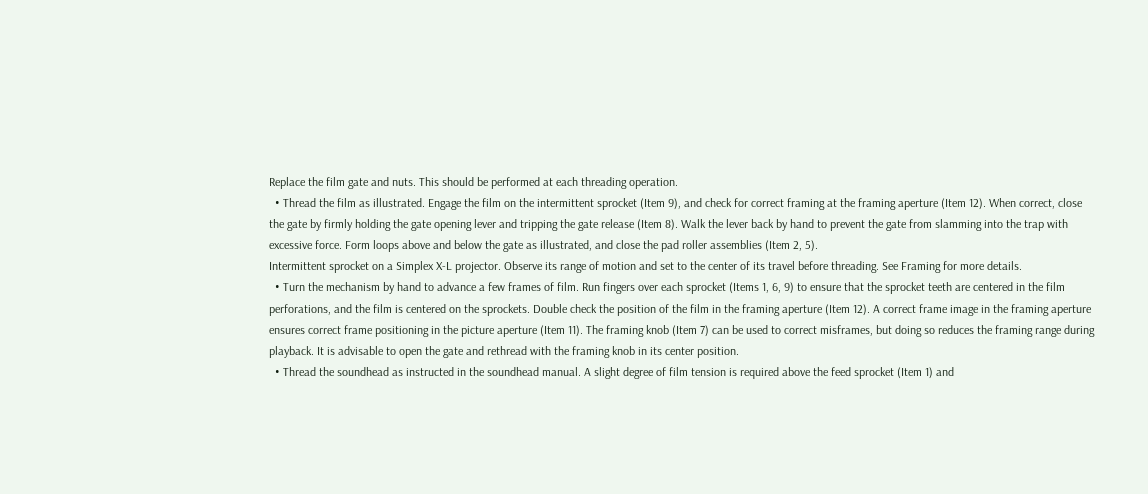Replace the film gate and nuts. This should be performed at each threading operation.
  • Thread the film as illustrated. Engage the film on the intermittent sprocket (Item 9), and check for correct framing at the framing aperture (Item 12). When correct, close the gate by firmly holding the gate opening lever and tripping the gate release (Item 8). Walk the lever back by hand to prevent the gate from slamming into the trap with excessive force. Form loops above and below the gate as illustrated, and close the pad roller assemblies (Item 2, 5).
Intermittent sprocket on a Simplex X-L projector. Observe its range of motion and set to the center of its travel before threading. See Framing for more details.
  • Turn the mechanism by hand to advance a few frames of film. Run fingers over each sprocket (Items 1, 6, 9) to ensure that the sprocket teeth are centered in the film perforations, and the film is centered on the sprockets. Double check the position of the film in the framing aperture (Item 12). A correct frame image in the framing aperture ensures correct frame positioning in the picture aperture (Item 11). The framing knob (Item 7) can be used to correct misframes, but doing so reduces the framing range during playback. It is advisable to open the gate and rethread with the framing knob in its center position.
  • Thread the soundhead as instructed in the soundhead manual. A slight degree of film tension is required above the feed sprocket (Item 1) and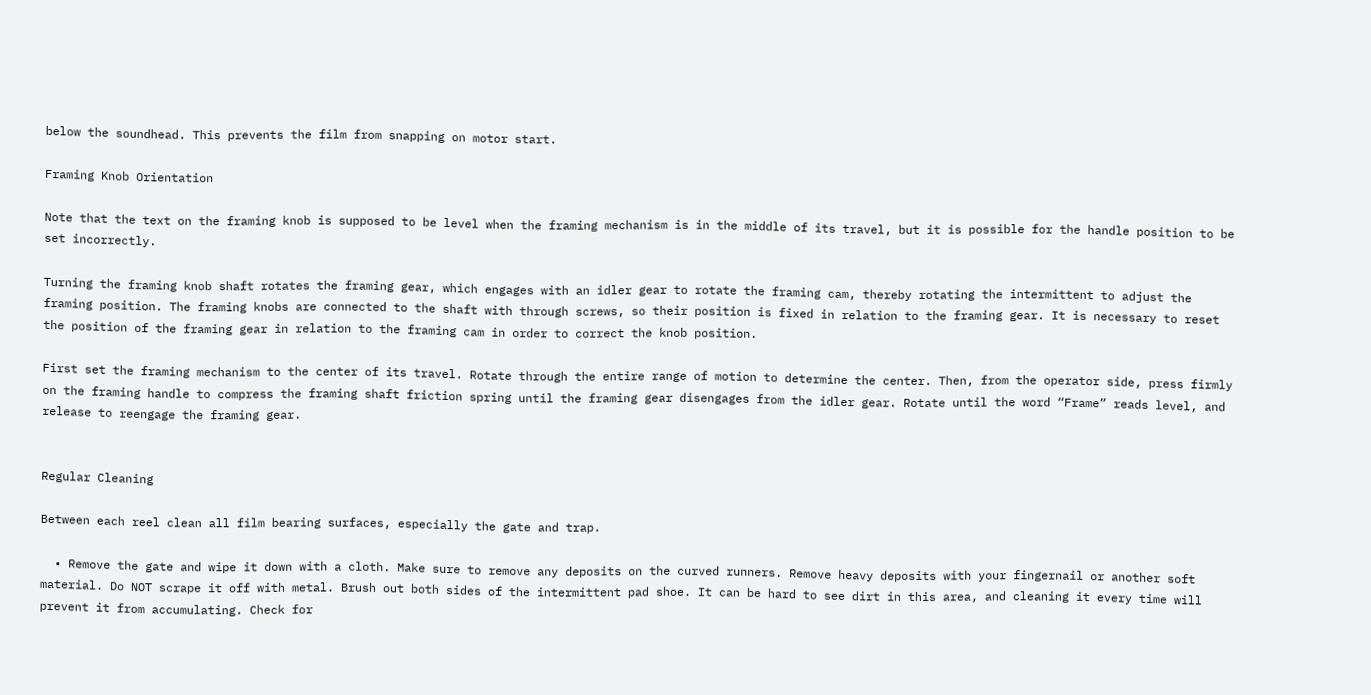below the soundhead. This prevents the film from snapping on motor start.

Framing Knob Orientation

Note that the text on the framing knob is supposed to be level when the framing mechanism is in the middle of its travel, but it is possible for the handle position to be set incorrectly.

Turning the framing knob shaft rotates the framing gear, which engages with an idler gear to rotate the framing cam, thereby rotating the intermittent to adjust the framing position. The framing knobs are connected to the shaft with through screws, so their position is fixed in relation to the framing gear. It is necessary to reset the position of the framing gear in relation to the framing cam in order to correct the knob position.

First set the framing mechanism to the center of its travel. Rotate through the entire range of motion to determine the center. Then, from the operator side, press firmly on the framing handle to compress the framing shaft friction spring until the framing gear disengages from the idler gear. Rotate until the word “Frame” reads level, and release to reengage the framing gear.


Regular Cleaning

Between each reel clean all film bearing surfaces, especially the gate and trap.

  • Remove the gate and wipe it down with a cloth. Make sure to remove any deposits on the curved runners. Remove heavy deposits with your fingernail or another soft material. Do NOT scrape it off with metal. Brush out both sides of the intermittent pad shoe. It can be hard to see dirt in this area, and cleaning it every time will prevent it from accumulating. Check for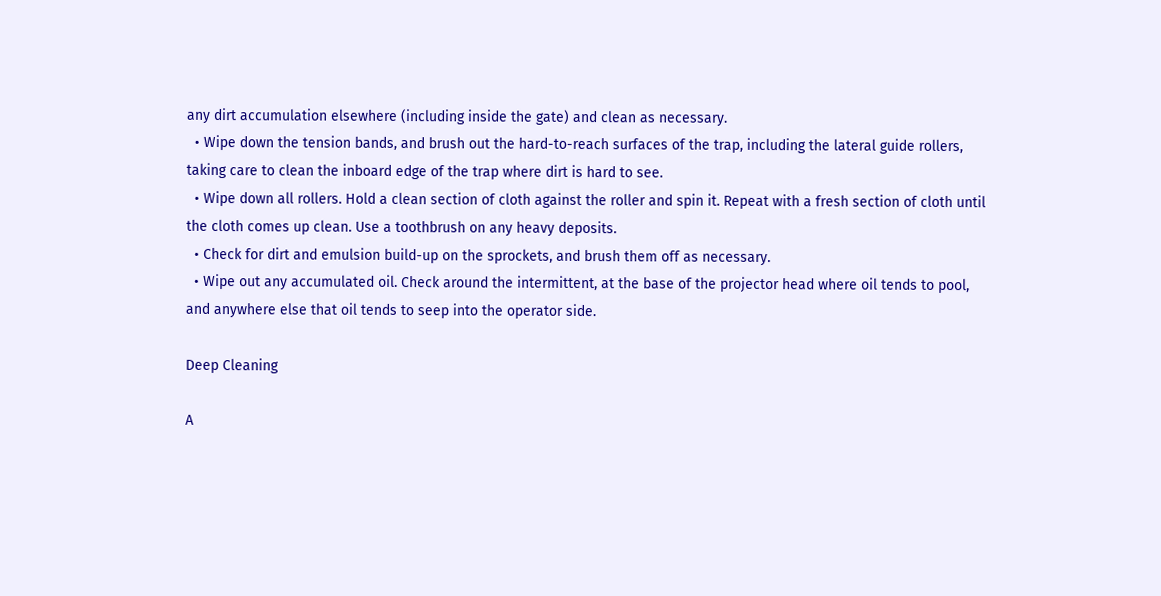any dirt accumulation elsewhere (including inside the gate) and clean as necessary.
  • Wipe down the tension bands, and brush out the hard-to-reach surfaces of the trap, including the lateral guide rollers, taking care to clean the inboard edge of the trap where dirt is hard to see.
  • Wipe down all rollers. Hold a clean section of cloth against the roller and spin it. Repeat with a fresh section of cloth until the cloth comes up clean. Use a toothbrush on any heavy deposits.
  • Check for dirt and emulsion build-up on the sprockets, and brush them off as necessary.
  • Wipe out any accumulated oil. Check around the intermittent, at the base of the projector head where oil tends to pool, and anywhere else that oil tends to seep into the operator side.

Deep Cleaning

A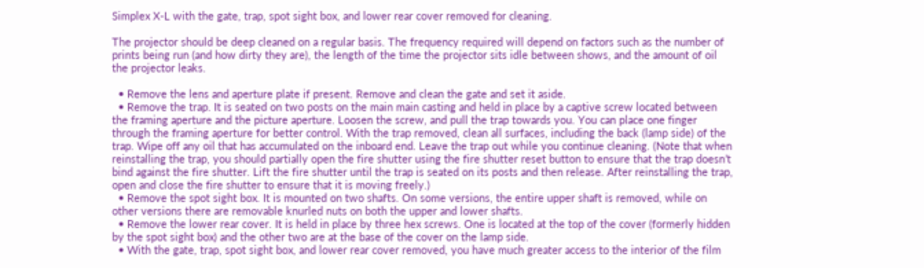Simplex X-L with the gate, trap, spot sight box, and lower rear cover removed for cleaning.

The projector should be deep cleaned on a regular basis. The frequency required will depend on factors such as the number of prints being run (and how dirty they are), the length of the time the projector sits idle between shows, and the amount of oil the projector leaks.

  • Remove the lens and aperture plate if present. Remove and clean the gate and set it aside.
  • Remove the trap. It is seated on two posts on the main main casting and held in place by a captive screw located between the framing aperture and the picture aperture. Loosen the screw, and pull the trap towards you. You can place one finger through the framing aperture for better control. With the trap removed, clean all surfaces, including the back (lamp side) of the trap. Wipe off any oil that has accumulated on the inboard end. Leave the trap out while you continue cleaning. (Note that when reinstalling the trap, you should partially open the fire shutter using the fire shutter reset button to ensure that the trap doesn’t bind against the fire shutter. Lift the fire shutter until the trap is seated on its posts and then release. After reinstalling the trap, open and close the fire shutter to ensure that it is moving freely.)
  • Remove the spot sight box. It is mounted on two shafts. On some versions, the entire upper shaft is removed, while on other versions there are removable knurled nuts on both the upper and lower shafts.
  • Remove the lower rear cover. It is held in place by three hex screws. One is located at the top of the cover (formerly hidden by the spot sight box) and the other two are at the base of the cover on the lamp side.
  • With the gate, trap, spot sight box, and lower rear cover removed, you have much greater access to the interior of the film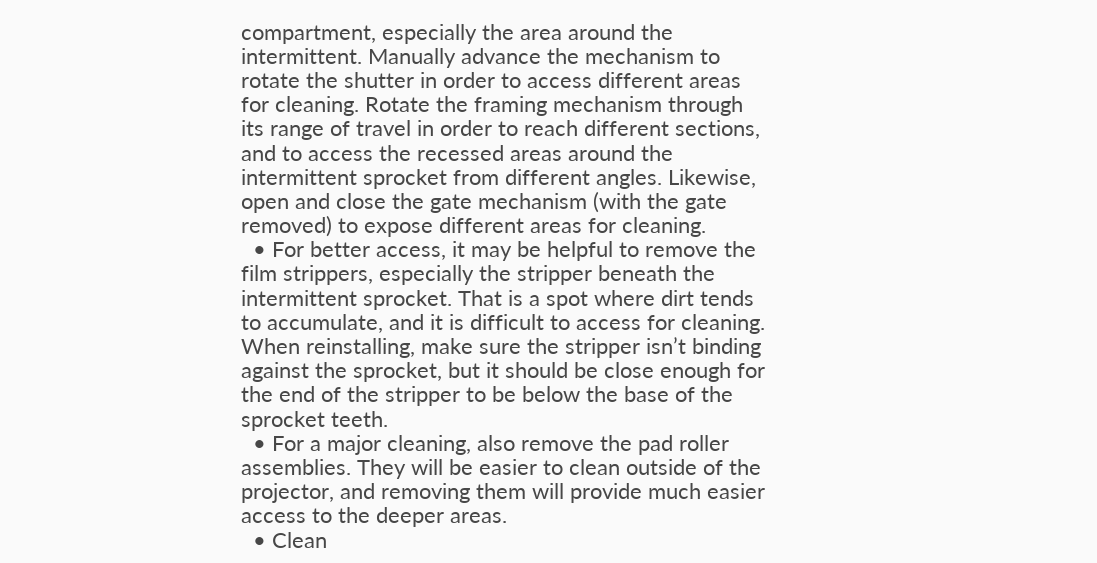compartment, especially the area around the intermittent. Manually advance the mechanism to rotate the shutter in order to access different areas for cleaning. Rotate the framing mechanism through its range of travel in order to reach different sections, and to access the recessed areas around the intermittent sprocket from different angles. Likewise, open and close the gate mechanism (with the gate removed) to expose different areas for cleaning.
  • For better access, it may be helpful to remove the film strippers, especially the stripper beneath the intermittent sprocket. That is a spot where dirt tends to accumulate, and it is difficult to access for cleaning. When reinstalling, make sure the stripper isn’t binding against the sprocket, but it should be close enough for the end of the stripper to be below the base of the sprocket teeth.
  • For a major cleaning, also remove the pad roller assemblies. They will be easier to clean outside of the projector, and removing them will provide much easier access to the deeper areas.
  • Clean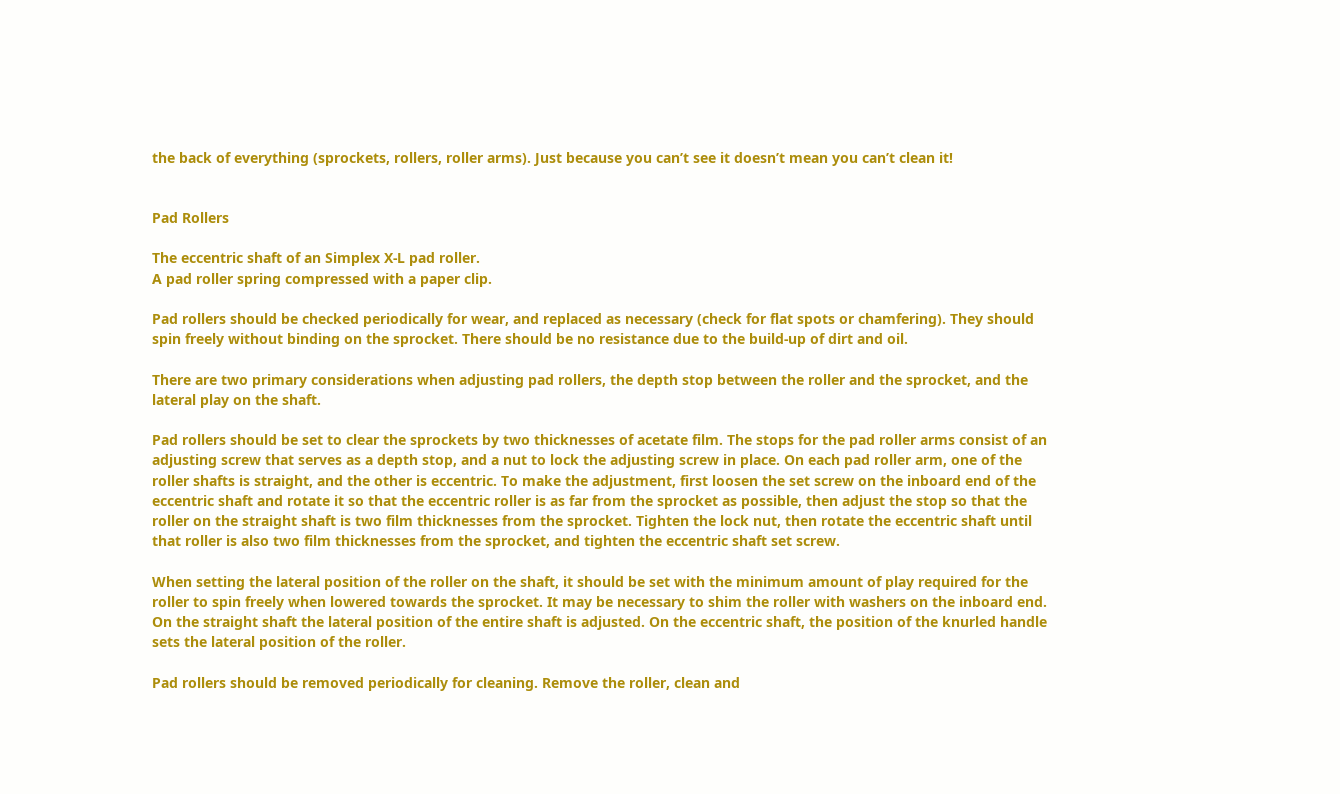the back of everything (sprockets, rollers, roller arms). Just because you can’t see it doesn’t mean you can’t clean it!


Pad Rollers

The eccentric shaft of an Simplex X-L pad roller.
A pad roller spring compressed with a paper clip.

Pad rollers should be checked periodically for wear, and replaced as necessary (check for flat spots or chamfering). They should spin freely without binding on the sprocket. There should be no resistance due to the build-up of dirt and oil.

There are two primary considerations when adjusting pad rollers, the depth stop between the roller and the sprocket, and the lateral play on the shaft.

Pad rollers should be set to clear the sprockets by two thicknesses of acetate film. The stops for the pad roller arms consist of an adjusting screw that serves as a depth stop, and a nut to lock the adjusting screw in place. On each pad roller arm, one of the roller shafts is straight, and the other is eccentric. To make the adjustment, first loosen the set screw on the inboard end of the eccentric shaft and rotate it so that the eccentric roller is as far from the sprocket as possible, then adjust the stop so that the roller on the straight shaft is two film thicknesses from the sprocket. Tighten the lock nut, then rotate the eccentric shaft until that roller is also two film thicknesses from the sprocket, and tighten the eccentric shaft set screw.

When setting the lateral position of the roller on the shaft, it should be set with the minimum amount of play required for the roller to spin freely when lowered towards the sprocket. It may be necessary to shim the roller with washers on the inboard end. On the straight shaft the lateral position of the entire shaft is adjusted. On the eccentric shaft, the position of the knurled handle sets the lateral position of the roller.

Pad rollers should be removed periodically for cleaning. Remove the roller, clean and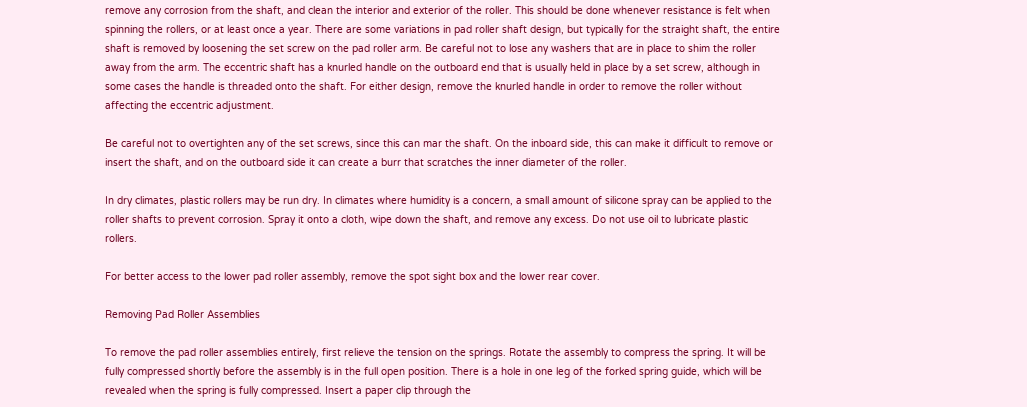remove any corrosion from the shaft, and clean the interior and exterior of the roller. This should be done whenever resistance is felt when spinning the rollers, or at least once a year. There are some variations in pad roller shaft design, but typically for the straight shaft, the entire shaft is removed by loosening the set screw on the pad roller arm. Be careful not to lose any washers that are in place to shim the roller away from the arm. The eccentric shaft has a knurled handle on the outboard end that is usually held in place by a set screw, although in some cases the handle is threaded onto the shaft. For either design, remove the knurled handle in order to remove the roller without affecting the eccentric adjustment.

Be careful not to overtighten any of the set screws, since this can mar the shaft. On the inboard side, this can make it difficult to remove or insert the shaft, and on the outboard side it can create a burr that scratches the inner diameter of the roller.

In dry climates, plastic rollers may be run dry. In climates where humidity is a concern, a small amount of silicone spray can be applied to the roller shafts to prevent corrosion. Spray it onto a cloth, wipe down the shaft, and remove any excess. Do not use oil to lubricate plastic rollers.

For better access to the lower pad roller assembly, remove the spot sight box and the lower rear cover.

Removing Pad Roller Assemblies

To remove the pad roller assemblies entirely, first relieve the tension on the springs. Rotate the assembly to compress the spring. It will be fully compressed shortly before the assembly is in the full open position. There is a hole in one leg of the forked spring guide, which will be revealed when the spring is fully compressed. Insert a paper clip through the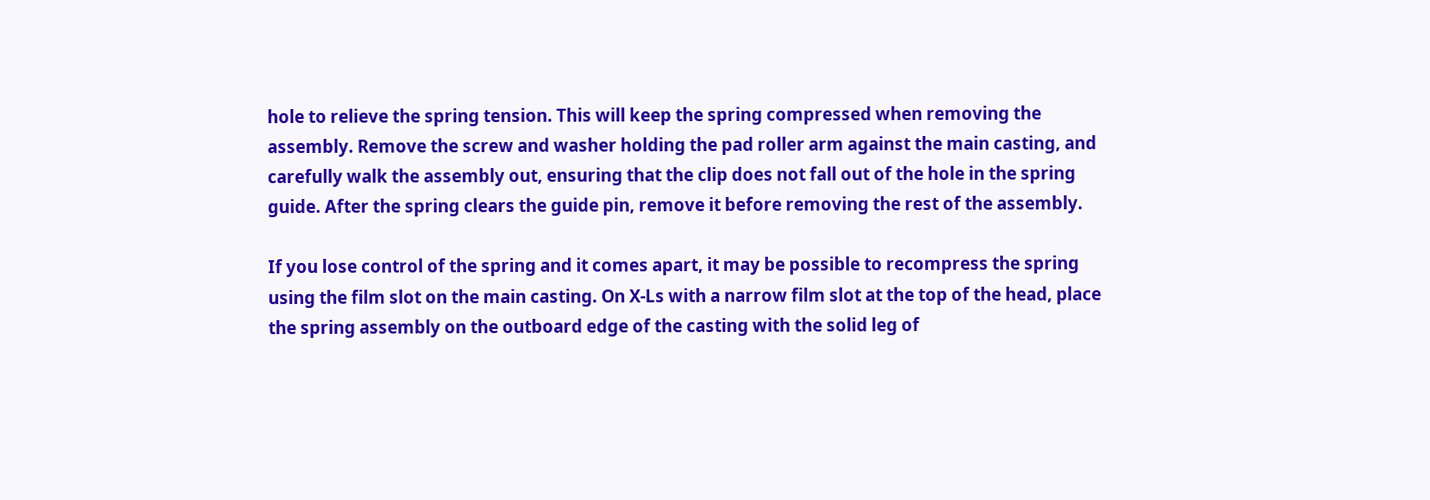hole to relieve the spring tension. This will keep the spring compressed when removing the assembly. Remove the screw and washer holding the pad roller arm against the main casting, and carefully walk the assembly out, ensuring that the clip does not fall out of the hole in the spring guide. After the spring clears the guide pin, remove it before removing the rest of the assembly.

If you lose control of the spring and it comes apart, it may be possible to recompress the spring using the film slot on the main casting. On X-Ls with a narrow film slot at the top of the head, place the spring assembly on the outboard edge of the casting with the solid leg of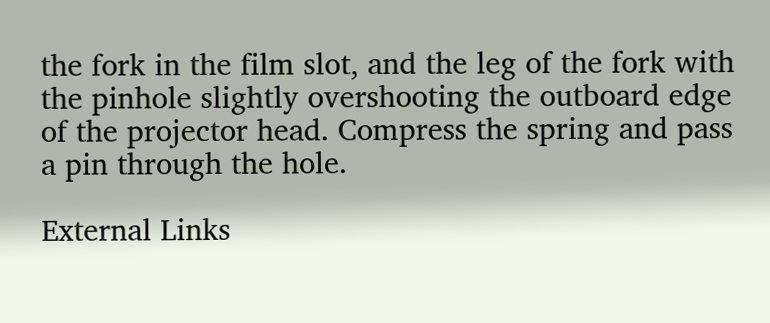the fork in the film slot, and the leg of the fork with the pinhole slightly overshooting the outboard edge of the projector head. Compress the spring and pass a pin through the hole.

External Links